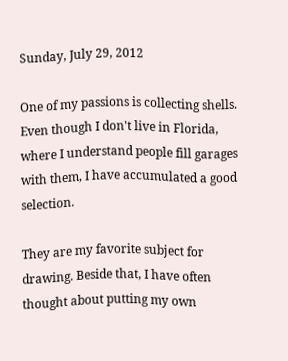Sunday, July 29, 2012

One of my passions is collecting shells. Even though I don't live in Florida, where I understand people fill garages with them, I have accumulated a good selection.

They are my favorite subject for drawing. Beside that, I have often thought about putting my own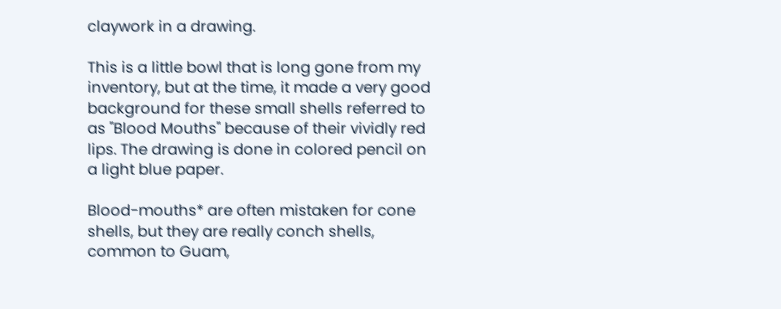claywork in a drawing.

This is a little bowl that is long gone from my inventory, but at the time, it made a very good background for these small shells referred to as "Blood Mouths" because of their vividly red lips. The drawing is done in colored pencil on a light blue paper.

Blood-mouths* are often mistaken for cone shells, but they are really conch shells, common to Guam,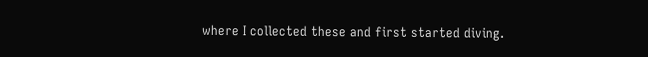where I collected these and first started diving.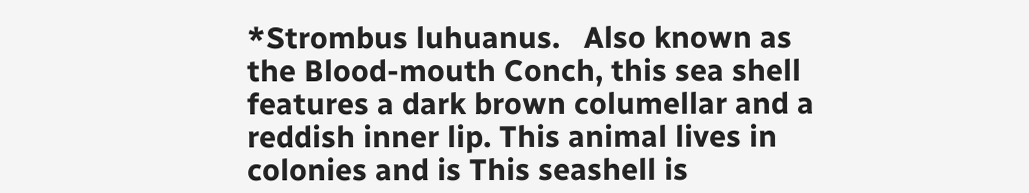*Strombus luhuanus.   Also known as the Blood-mouth Conch, this sea shell features a dark brown columellar and a reddish inner lip. This animal lives in colonies and is This seashell is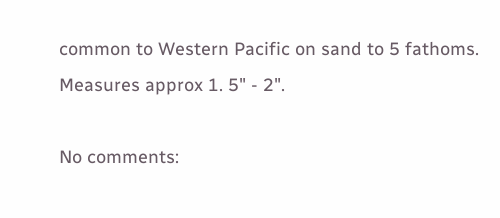common to Western Pacific on sand to 5 fathoms.   Measures approx 1. 5" - 2".

No comments: